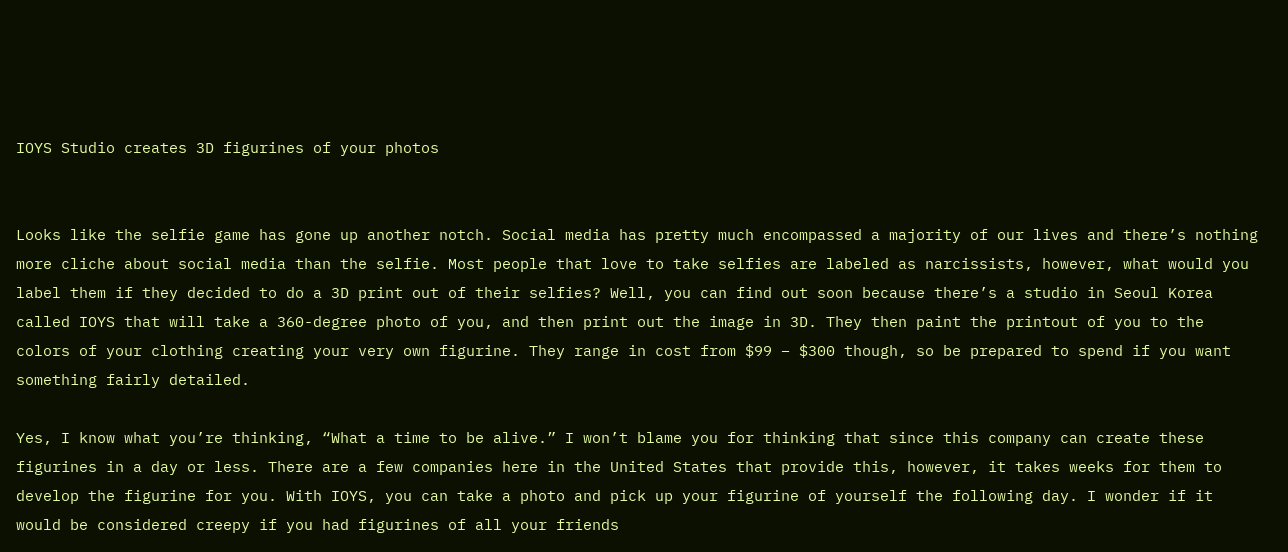IOYS Studio creates 3D figurines of your photos


Looks like the selfie game has gone up another notch. Social media has pretty much encompassed a majority of our lives and there’s nothing more cliche about social media than the selfie. Most people that love to take selfies are labeled as narcissists, however, what would you label them if they decided to do a 3D print out of their selfies? Well, you can find out soon because there’s a studio in Seoul Korea called IOYS that will take a 360-degree photo of you, and then print out the image in 3D. They then paint the printout of you to the colors of your clothing creating your very own figurine. They range in cost from $99 – $300 though, so be prepared to spend if you want something fairly detailed.

Yes, I know what you’re thinking, “What a time to be alive.” I won’t blame you for thinking that since this company can create these figurines in a day or less. There are a few companies here in the United States that provide this, however, it takes weeks for them to develop the figurine for you. With IOYS, you can take a photo and pick up your figurine of yourself the following day. I wonder if it would be considered creepy if you had figurines of all your friends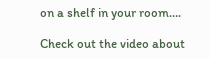on a shelf in your room….

Check out the video about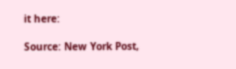it here:

Source: New York Post,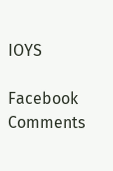IOYS

Facebook Comments